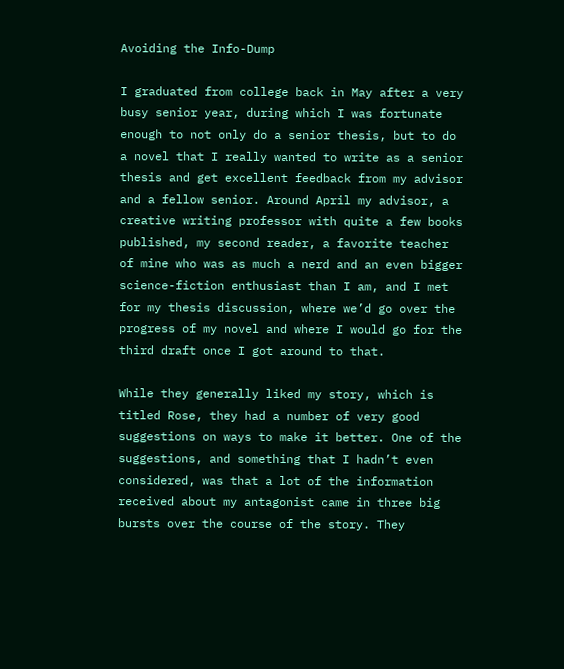Avoiding the Info-Dump

I graduated from college back in May after a very busy senior year, during which I was fortunate enough to not only do a senior thesis, but to do a novel that I really wanted to write as a senior thesis and get excellent feedback from my advisor and a fellow senior. Around April my advisor, a creative writing professor with quite a few books published, my second reader, a favorite teacher of mine who was as much a nerd and an even bigger science-fiction enthusiast than I am, and I met for my thesis discussion, where we’d go over the progress of my novel and where I would go for the third draft once I got around to that.

While they generally liked my story, which is titled Rose, they had a number of very good suggestions on ways to make it better. One of the suggestions, and something that I hadn’t even considered, was that a lot of the information received about my antagonist came in three big bursts over the course of the story. They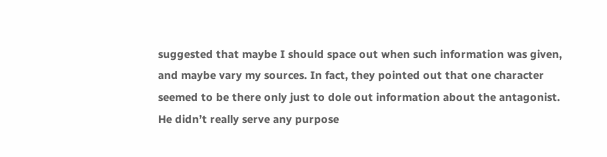suggested that maybe I should space out when such information was given, and maybe vary my sources. In fact, they pointed out that one character seemed to be there only just to dole out information about the antagonist. He didn’t really serve any purpose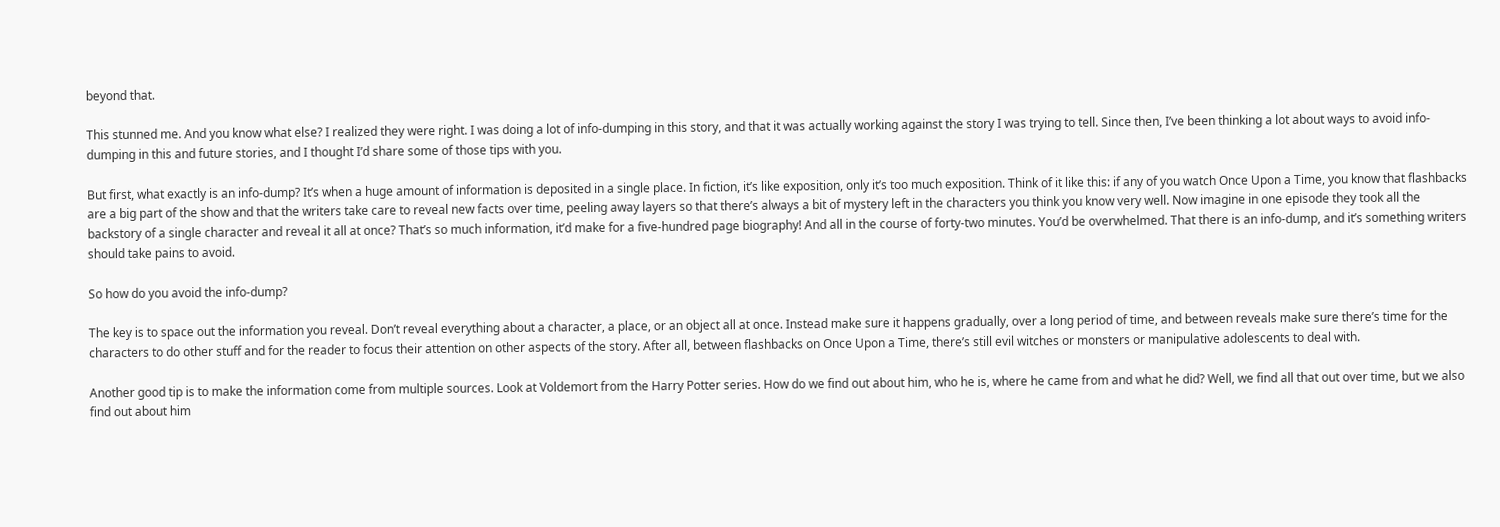beyond that.

This stunned me. And you know what else? I realized they were right. I was doing a lot of info-dumping in this story, and that it was actually working against the story I was trying to tell. Since then, I’ve been thinking a lot about ways to avoid info-dumping in this and future stories, and I thought I’d share some of those tips with you.

But first, what exactly is an info-dump? It’s when a huge amount of information is deposited in a single place. In fiction, it’s like exposition, only it’s too much exposition. Think of it like this: if any of you watch Once Upon a Time, you know that flashbacks are a big part of the show and that the writers take care to reveal new facts over time, peeling away layers so that there’s always a bit of mystery left in the characters you think you know very well. Now imagine in one episode they took all the backstory of a single character and reveal it all at once? That’s so much information, it’d make for a five-hundred page biography! And all in the course of forty-two minutes. You’d be overwhelmed. That there is an info-dump, and it’s something writers should take pains to avoid.

So how do you avoid the info-dump?

The key is to space out the information you reveal. Don’t reveal everything about a character, a place, or an object all at once. Instead make sure it happens gradually, over a long period of time, and between reveals make sure there’s time for the characters to do other stuff and for the reader to focus their attention on other aspects of the story. After all, between flashbacks on Once Upon a Time, there’s still evil witches or monsters or manipulative adolescents to deal with.

Another good tip is to make the information come from multiple sources. Look at Voldemort from the Harry Potter series. How do we find out about him, who he is, where he came from and what he did? Well, we find all that out over time, but we also find out about him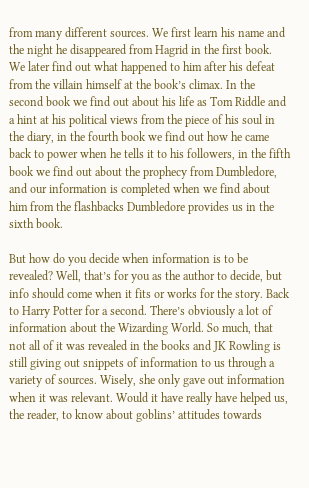from many different sources. We first learn his name and the night he disappeared from Hagrid in the first book. We later find out what happened to him after his defeat from the villain himself at the book’s climax. In the second book we find out about his life as Tom Riddle and a hint at his political views from the piece of his soul in the diary, in the fourth book we find out how he came back to power when he tells it to his followers, in the fifth book we find out about the prophecy from Dumbledore, and our information is completed when we find about him from the flashbacks Dumbledore provides us in the sixth book.

But how do you decide when information is to be revealed? Well, that’s for you as the author to decide, but info should come when it fits or works for the story. Back to Harry Potter for a second. There’s obviously a lot of information about the Wizarding World. So much, that not all of it was revealed in the books and JK Rowling is still giving out snippets of information to us through a variety of sources. Wisely, she only gave out information when it was relevant. Would it have really have helped us, the reader, to know about goblins’ attitudes towards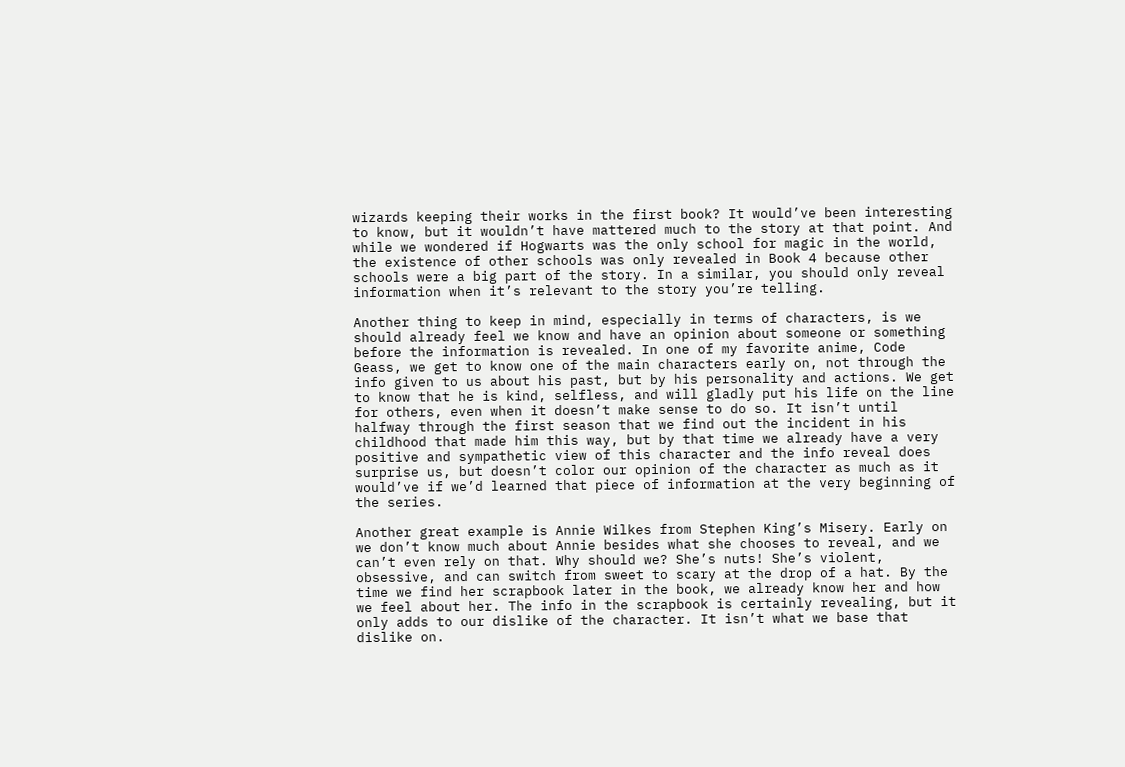wizards keeping their works in the first book? It would’ve been interesting to know, but it wouldn’t have mattered much to the story at that point. And while we wondered if Hogwarts was the only school for magic in the world, the existence of other schools was only revealed in Book 4 because other schools were a big part of the story. In a similar, you should only reveal information when it’s relevant to the story you’re telling.

Another thing to keep in mind, especially in terms of characters, is we should already feel we know and have an opinion about someone or something before the information is revealed. In one of my favorite anime, Code Geass, we get to know one of the main characters early on, not through the info given to us about his past, but by his personality and actions. We get to know that he is kind, selfless, and will gladly put his life on the line for others, even when it doesn’t make sense to do so. It isn’t until halfway through the first season that we find out the incident in his childhood that made him this way, but by that time we already have a very positive and sympathetic view of this character and the info reveal does surprise us, but doesn’t color our opinion of the character as much as it would’ve if we’d learned that piece of information at the very beginning of the series.

Another great example is Annie Wilkes from Stephen King’s Misery. Early on we don’t know much about Annie besides what she chooses to reveal, and we can’t even rely on that. Why should we? She’s nuts! She’s violent, obsessive, and can switch from sweet to scary at the drop of a hat. By the time we find her scrapbook later in the book, we already know her and how we feel about her. The info in the scrapbook is certainly revealing, but it only adds to our dislike of the character. It isn’t what we base that dislike on.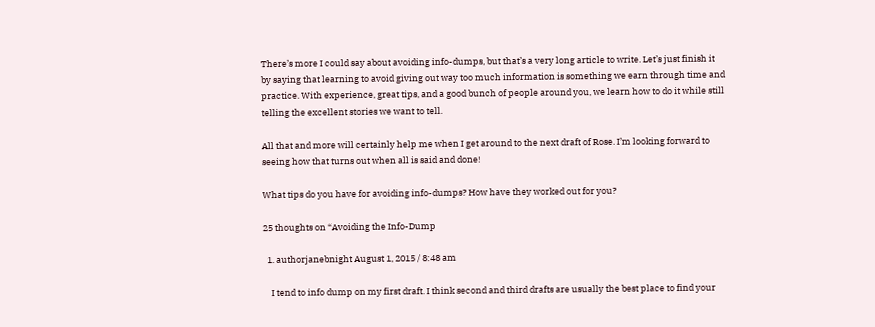There’s more I could say about avoiding info-dumps, but that’s a very long article to write. Let’s just finish it by saying that learning to avoid giving out way too much information is something we earn through time and practice. With experience, great tips, and a good bunch of people around you, we learn how to do it while still telling the excellent stories we want to tell.

All that and more will certainly help me when I get around to the next draft of Rose. I’m looking forward to seeing how that turns out when all is said and done!

What tips do you have for avoiding info-dumps? How have they worked out for you?

25 thoughts on “Avoiding the Info-Dump

  1. authorjanebnight August 1, 2015 / 8:48 am

    I tend to info dump on my first draft. I think second and third drafts are usually the best place to find your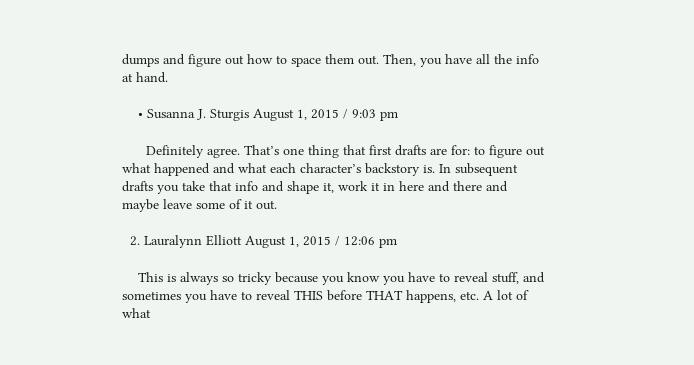dumps and figure out how to space them out. Then, you have all the info at hand.

    • Susanna J. Sturgis August 1, 2015 / 9:03 pm

      Definitely agree. That’s one thing that first drafts are for: to figure out what happened and what each character’s backstory is. In subsequent drafts you take that info and shape it, work it in here and there and maybe leave some of it out.

  2. Lauralynn Elliott August 1, 2015 / 12:06 pm

    This is always so tricky because you know you have to reveal stuff, and sometimes you have to reveal THIS before THAT happens, etc. A lot of what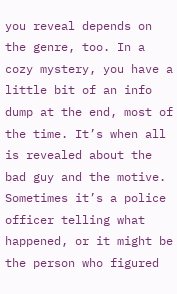you reveal depends on the genre, too. In a cozy mystery, you have a little bit of an info dump at the end, most of the time. It’s when all is revealed about the bad guy and the motive. Sometimes it’s a police officer telling what happened, or it might be the person who figured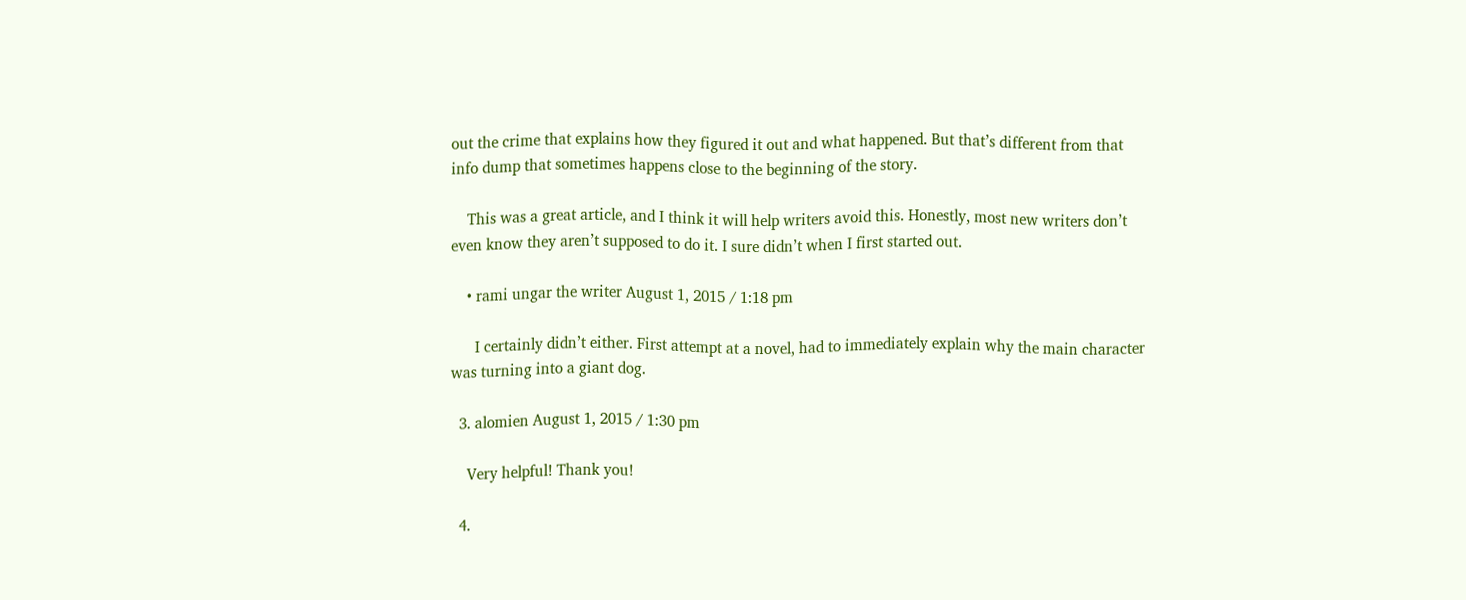out the crime that explains how they figured it out and what happened. But that’s different from that info dump that sometimes happens close to the beginning of the story.

    This was a great article, and I think it will help writers avoid this. Honestly, most new writers don’t even know they aren’t supposed to do it. I sure didn’t when I first started out.

    • rami ungar the writer August 1, 2015 / 1:18 pm

      I certainly didn’t either. First attempt at a novel, had to immediately explain why the main character was turning into a giant dog.

  3. alomien August 1, 2015 / 1:30 pm

    Very helpful! Thank you!

  4.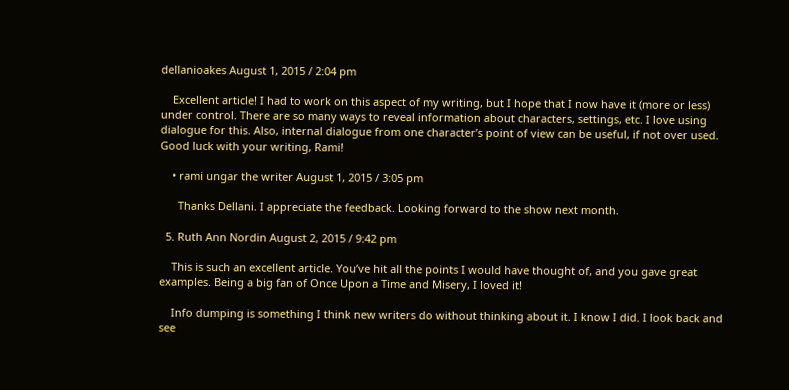dellanioakes August 1, 2015 / 2:04 pm

    Excellent article! I had to work on this aspect of my writing, but I hope that I now have it (more or less) under control. There are so many ways to reveal information about characters, settings, etc. I love using dialogue for this. Also, internal dialogue from one character’s point of view can be useful, if not over used. Good luck with your writing, Rami!

    • rami ungar the writer August 1, 2015 / 3:05 pm

      Thanks Dellani. I appreciate the feedback. Looking forward to the show next month.

  5. Ruth Ann Nordin August 2, 2015 / 9:42 pm

    This is such an excellent article. You’ve hit all the points I would have thought of, and you gave great examples. Being a big fan of Once Upon a Time and Misery, I loved it!

    Info dumping is something I think new writers do without thinking about it. I know I did. I look back and see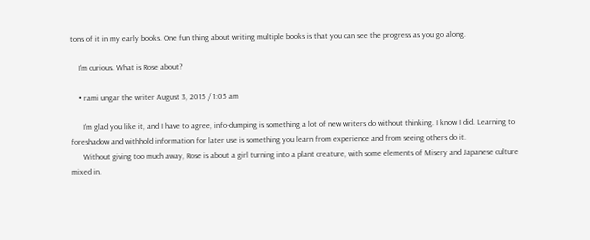tons of it in my early books. One fun thing about writing multiple books is that you can see the progress as you go along.

    I’m curious. What is Rose about?

    • rami ungar the writer August 3, 2015 / 1:05 am

      I’m glad you like it, and I have to agree, info-dumping is something a lot of new writers do without thinking. I know I did. Learning to foreshadow and withhold information for later use is something you learn from experience and from seeing others do it.
      Without giving too much away, Rose is about a girl turning into a plant creature, with some elements of Misery and Japanese culture mixed in.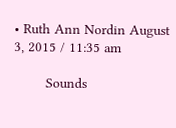• Ruth Ann Nordin August 3, 2015 / 11:35 am

        Sounds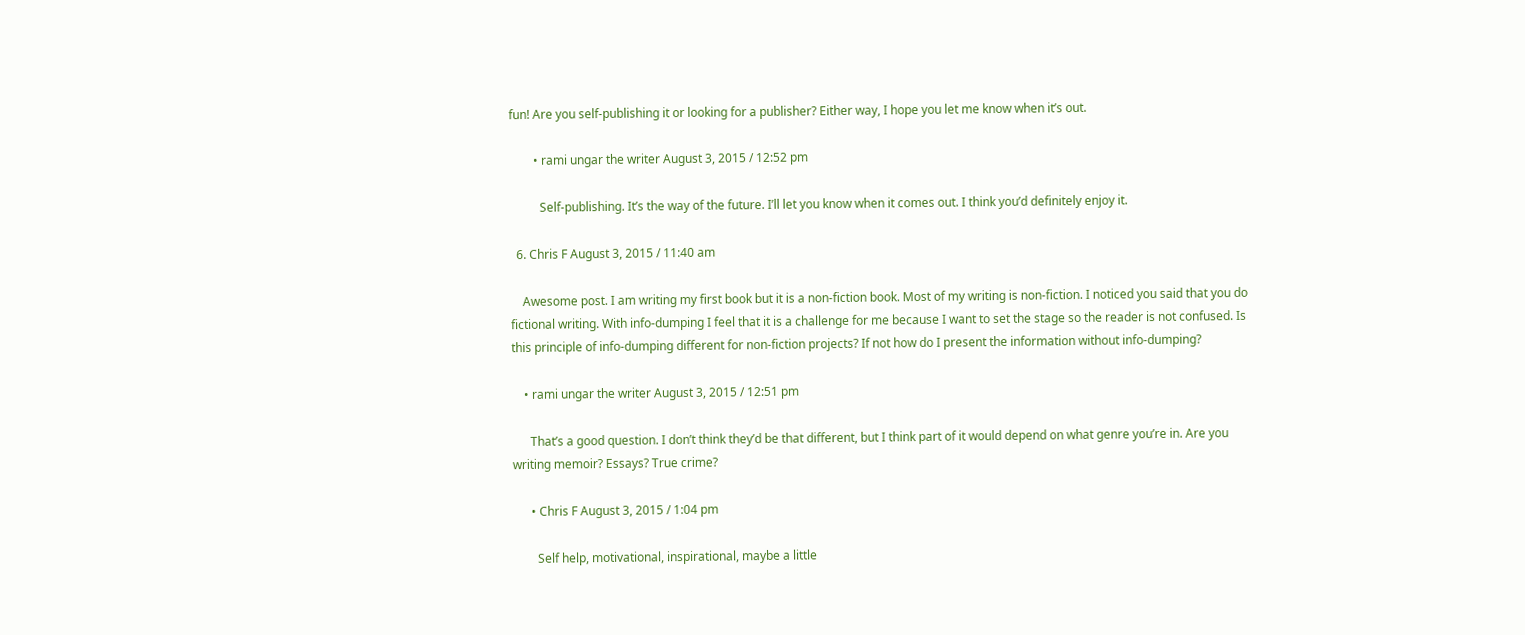fun! Are you self-publishing it or looking for a publisher? Either way, I hope you let me know when it’s out.

        • rami ungar the writer August 3, 2015 / 12:52 pm

          Self-publishing. It’s the way of the future. I’ll let you know when it comes out. I think you’d definitely enjoy it.

  6. Chris F August 3, 2015 / 11:40 am

    Awesome post. I am writing my first book but it is a non-fiction book. Most of my writing is non-fiction. I noticed you said that you do fictional writing. With info-dumping I feel that it is a challenge for me because I want to set the stage so the reader is not confused. Is this principle of info-dumping different for non-fiction projects? If not how do I present the information without info-dumping?

    • rami ungar the writer August 3, 2015 / 12:51 pm

      That’s a good question. I don’t think they’d be that different, but I think part of it would depend on what genre you’re in. Are you writing memoir? Essays? True crime?

      • Chris F August 3, 2015 / 1:04 pm

        Self help, motivational, inspirational, maybe a little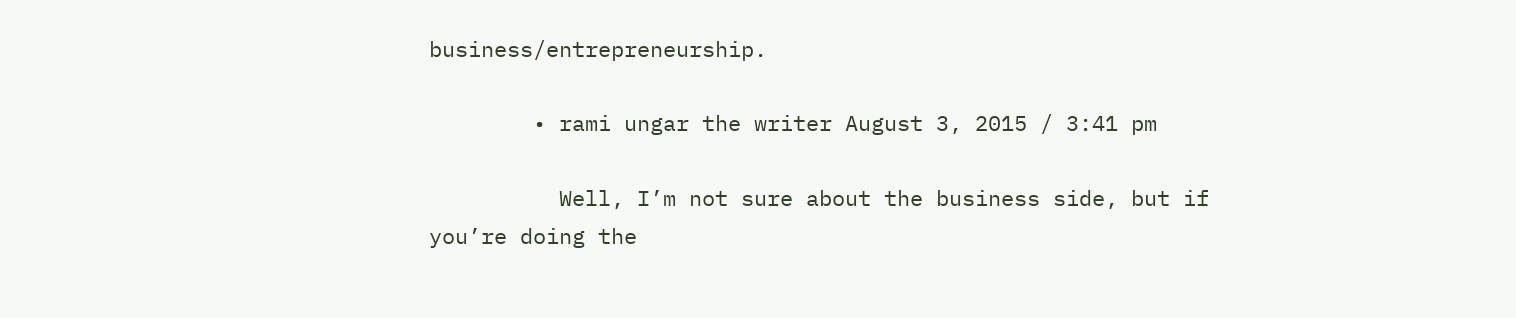business/entrepreneurship.

        • rami ungar the writer August 3, 2015 / 3:41 pm

          Well, I’m not sure about the business side, but if you’re doing the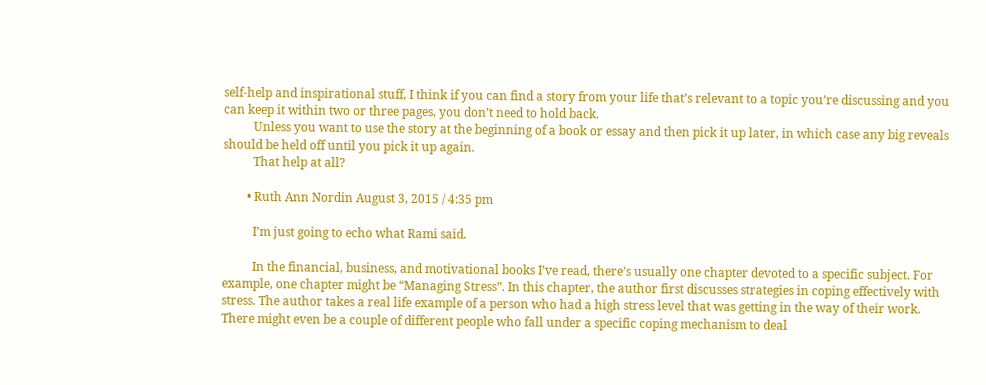self-help and inspirational stuff, I think if you can find a story from your life that’s relevant to a topic you’re discussing and you can keep it within two or three pages, you don’t need to hold back.
          Unless you want to use the story at the beginning of a book or essay and then pick it up later, in which case any big reveals should be held off until you pick it up again.
          That help at all?

        • Ruth Ann Nordin August 3, 2015 / 4:35 pm

          I’m just going to echo what Rami said.

          In the financial, business, and motivational books I’ve read, there’s usually one chapter devoted to a specific subject. For example, one chapter might be “Managing Stress”. In this chapter, the author first discusses strategies in coping effectively with stress. The author takes a real life example of a person who had a high stress level that was getting in the way of their work. There might even be a couple of different people who fall under a specific coping mechanism to deal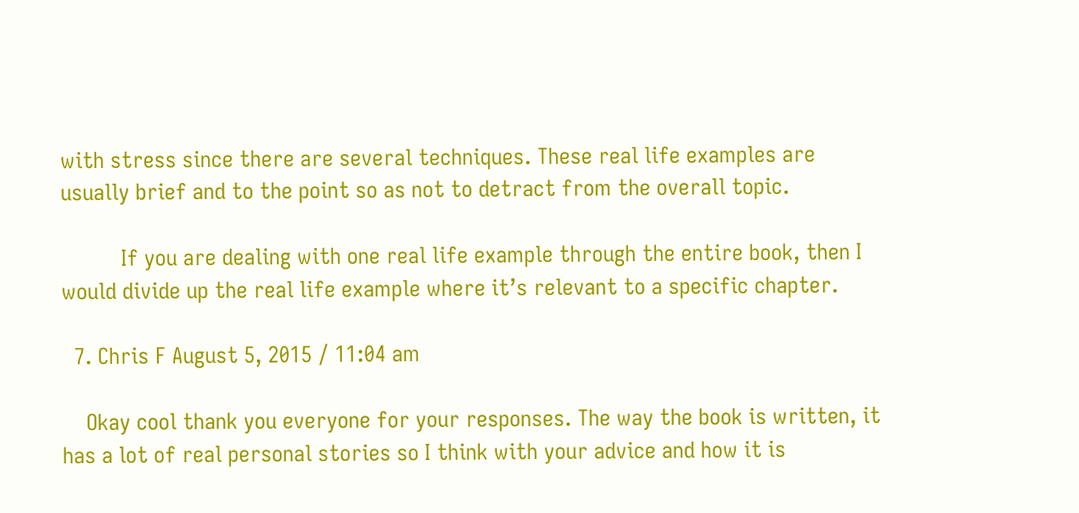with stress since there are several techniques. These real life examples are usually brief and to the point so as not to detract from the overall topic.

          If you are dealing with one real life example through the entire book, then I would divide up the real life example where it’s relevant to a specific chapter.

  7. Chris F August 5, 2015 / 11:04 am

    Okay cool thank you everyone for your responses. The way the book is written, it has a lot of real personal stories so I think with your advice and how it is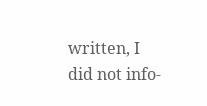written, I did not info-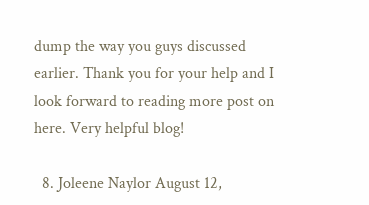dump the way you guys discussed earlier. Thank you for your help and I look forward to reading more post on here. Very helpful blog!

  8. Joleene Naylor August 12,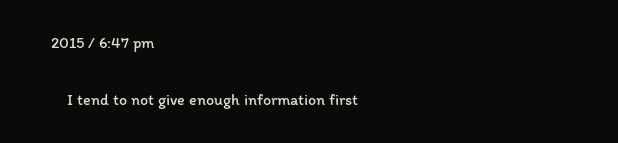2015 / 6:47 pm

    I tend to not give enough information first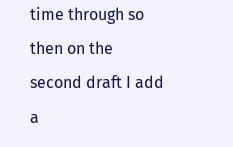time through so then on the second draft I add a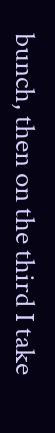bunch, then on the third I take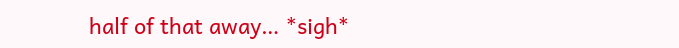half of that away… *sigh*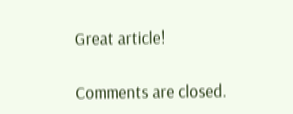Great article!

Comments are closed.